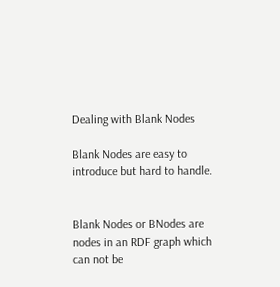Dealing with Blank Nodes

Blank Nodes are easy to introduce but hard to handle.


Blank Nodes or BNodes are nodes in an RDF graph which can not be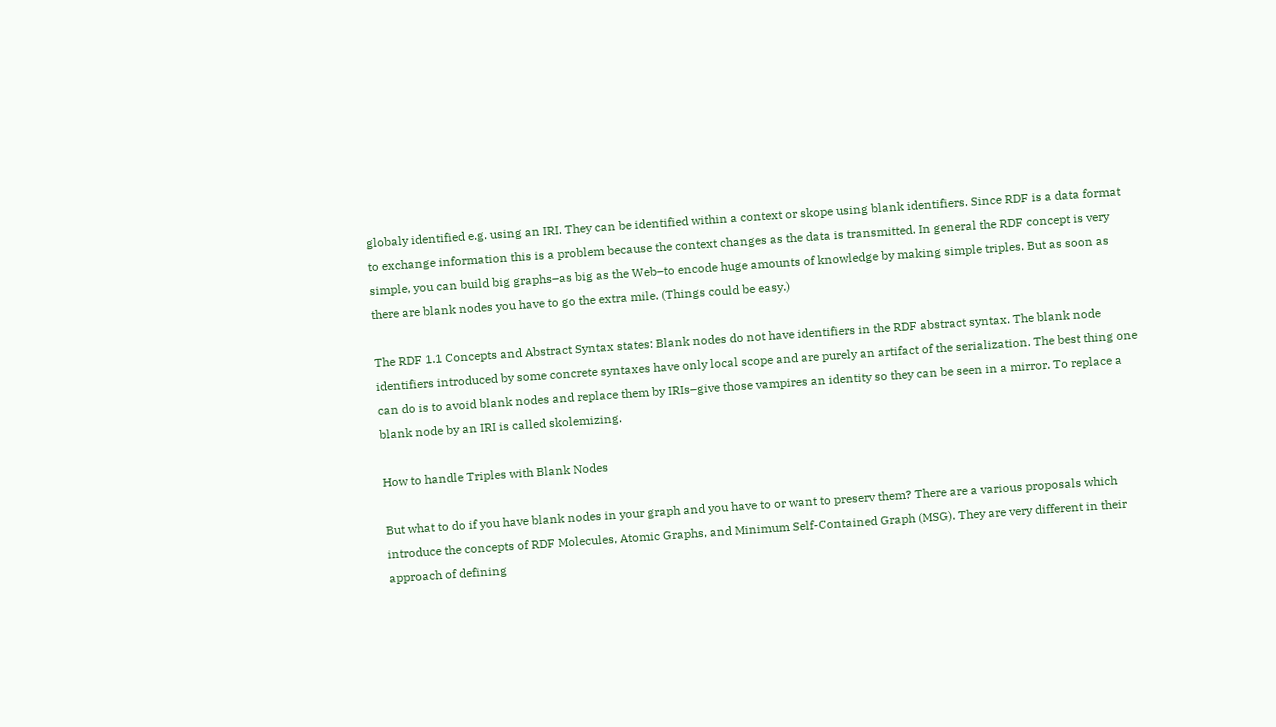globaly identified e.g. using an IRI. They can be identified within a context or skope using blank identifiers. Since RDF is a data format to exchange information this is a problem because the context changes as the data is transmitted. In general the RDF concept is very simple, you can build big graphs–as big as the Web–to encode huge amounts of knowledge by making simple triples. But as soon as there are blank nodes you have to go the extra mile. (Things could be easy.)

The RDF 1.1 Concepts and Abstract Syntax states: Blank nodes do not have identifiers in the RDF abstract syntax. The blank node identifiers introduced by some concrete syntaxes have only local scope and are purely an artifact of the serialization. The best thing one can do is to avoid blank nodes and replace them by IRIs–give those vampires an identity so they can be seen in a mirror. To replace a blank node by an IRI is called skolemizing.

How to handle Triples with Blank Nodes

But what to do if you have blank nodes in your graph and you have to or want to preserv them? There are a various proposals which introduce the concepts of RDF Molecules, Atomic Graphs, and Minimum Self-Contained Graph (MSG). They are very different in their approach of defining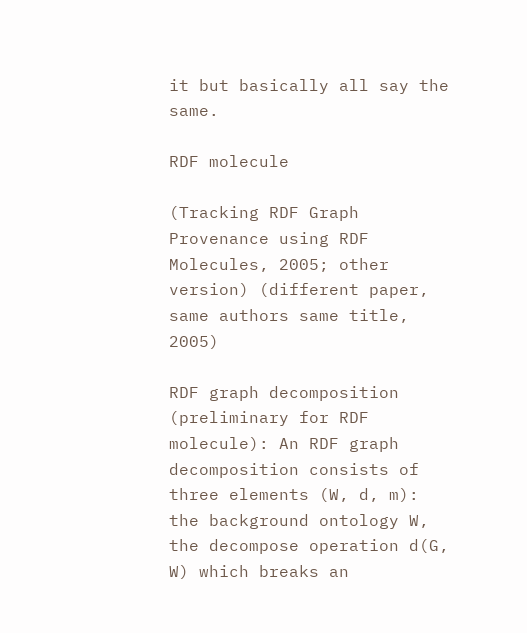it but basically all say the same.

RDF molecule

(Tracking RDF Graph Provenance using RDF Molecules, 2005; other version) (different paper, same authors same title, 2005)

RDF graph decomposition (preliminary for RDF molecule): An RDF graph decomposition consists of three elements (W, d, m): the background ontology W, the decompose operation d(G, W) which breaks an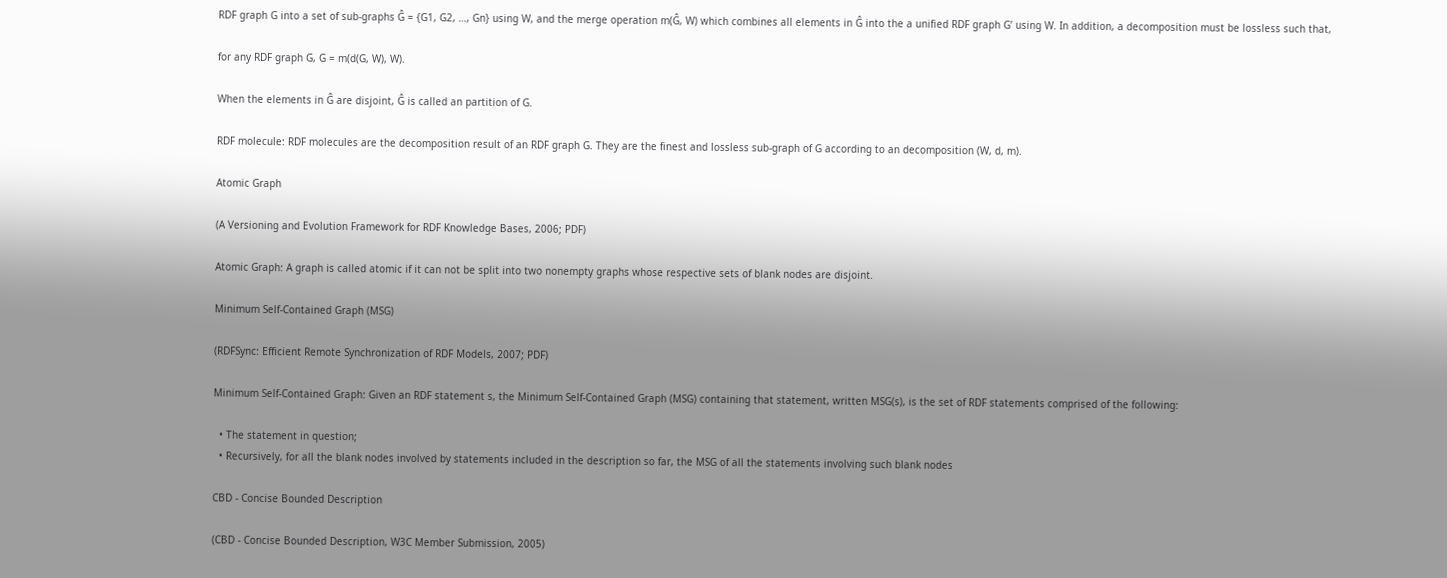RDF graph G into a set of sub-graphs Ĝ = {G1, G2, …, Gn} using W, and the merge operation m(Ĝ, W) which combines all elements in Ĝ into the a unified RDF graph G’ using W. In addition, a decomposition must be lossless such that,

for any RDF graph G, G = m(d(G, W), W).

When the elements in Ĝ are disjoint, Ĝ is called an partition of G.

RDF molecule: RDF molecules are the decomposition result of an RDF graph G. They are the finest and lossless sub-graph of G according to an decomposition (W, d, m).

Atomic Graph

(A Versioning and Evolution Framework for RDF Knowledge Bases, 2006; PDF)

Atomic Graph: A graph is called atomic if it can not be split into two nonempty graphs whose respective sets of blank nodes are disjoint.

Minimum Self-Contained Graph (MSG)

(RDFSync: Efficient Remote Synchronization of RDF Models, 2007; PDF)

Minimum Self-Contained Graph: Given an RDF statement s, the Minimum Self-Contained Graph (MSG) containing that statement, written MSG(s), is the set of RDF statements comprised of the following:

  • The statement in question;
  • Recursively, for all the blank nodes involved by statements included in the description so far, the MSG of all the statements involving such blank nodes

CBD - Concise Bounded Description

(CBD - Concise Bounded Description, W3C Member Submission, 2005)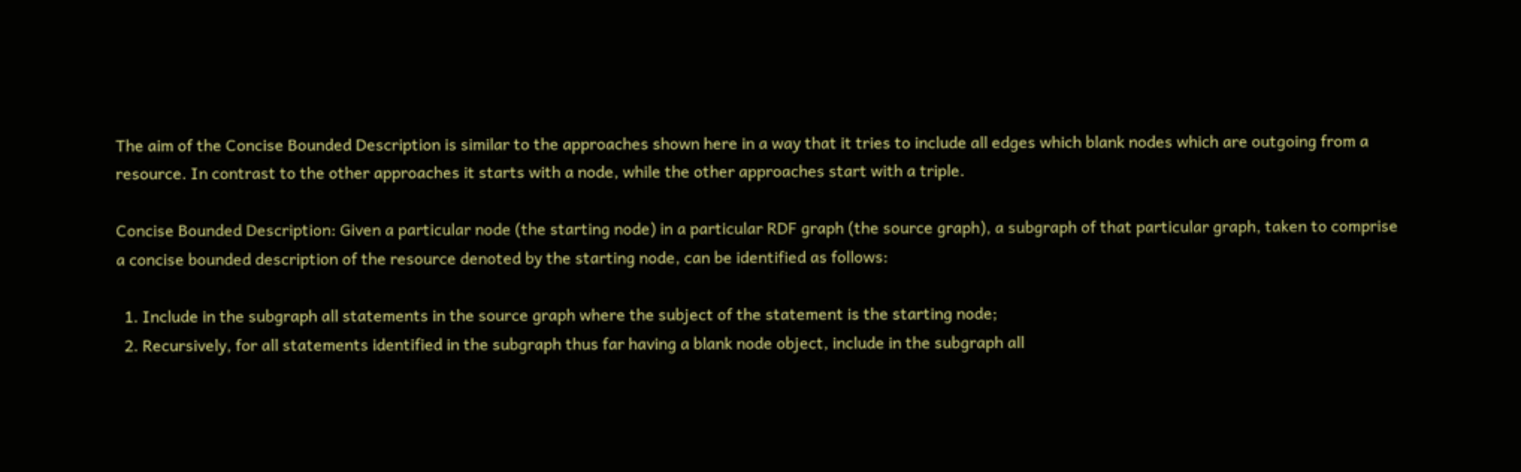The aim of the Concise Bounded Description is similar to the approaches shown here in a way that it tries to include all edges which blank nodes which are outgoing from a resource. In contrast to the other approaches it starts with a node, while the other approaches start with a triple.

Concise Bounded Description: Given a particular node (the starting node) in a particular RDF graph (the source graph), a subgraph of that particular graph, taken to comprise a concise bounded description of the resource denoted by the starting node, can be identified as follows:

  1. Include in the subgraph all statements in the source graph where the subject of the statement is the starting node;
  2. Recursively, for all statements identified in the subgraph thus far having a blank node object, include in the subgraph all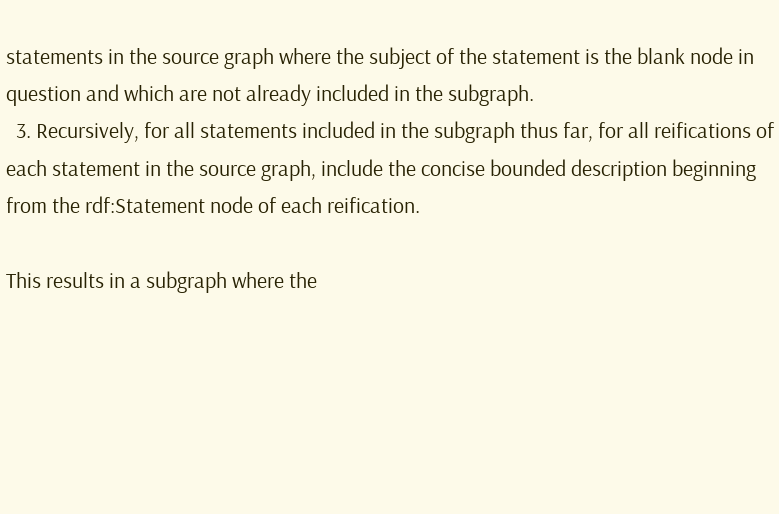statements in the source graph where the subject of the statement is the blank node in question and which are not already included in the subgraph.
  3. Recursively, for all statements included in the subgraph thus far, for all reifications of each statement in the source graph, include the concise bounded description beginning from the rdf:Statement node of each reification.

This results in a subgraph where the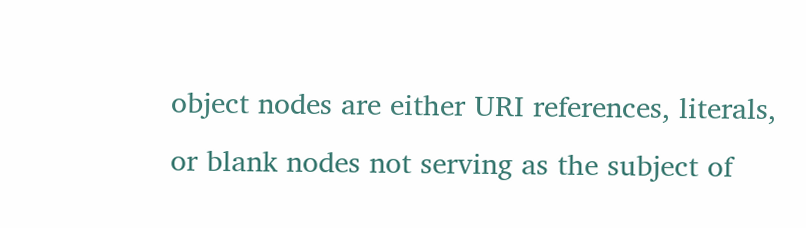object nodes are either URI references, literals, or blank nodes not serving as the subject of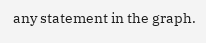any statement in the graph.